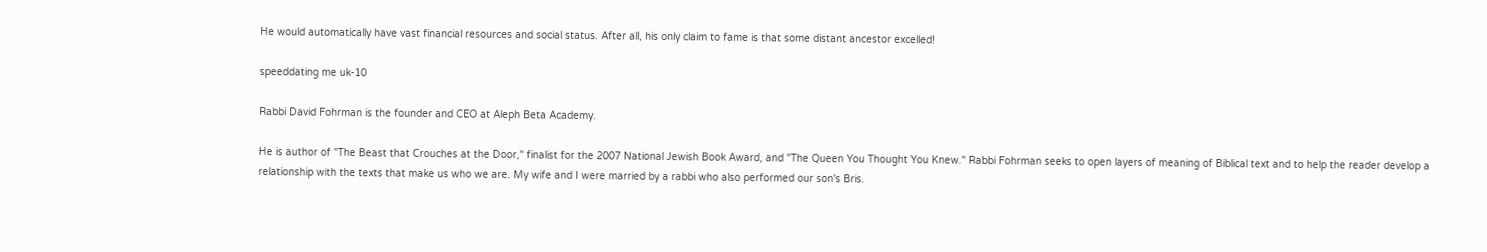He would automatically have vast financial resources and social status. After all, his only claim to fame is that some distant ancestor excelled!

speeddating me uk-10

Rabbi David Fohrman is the founder and CEO at Aleph Beta Academy.

He is author of "The Beast that Crouches at the Door," finalist for the 2007 National Jewish Book Award, and "The Queen You Thought You Knew." Rabbi Fohrman seeks to open layers of meaning of Biblical text and to help the reader develop a relationship with the texts that make us who we are. My wife and I were married by a rabbi who also performed our son's Bris.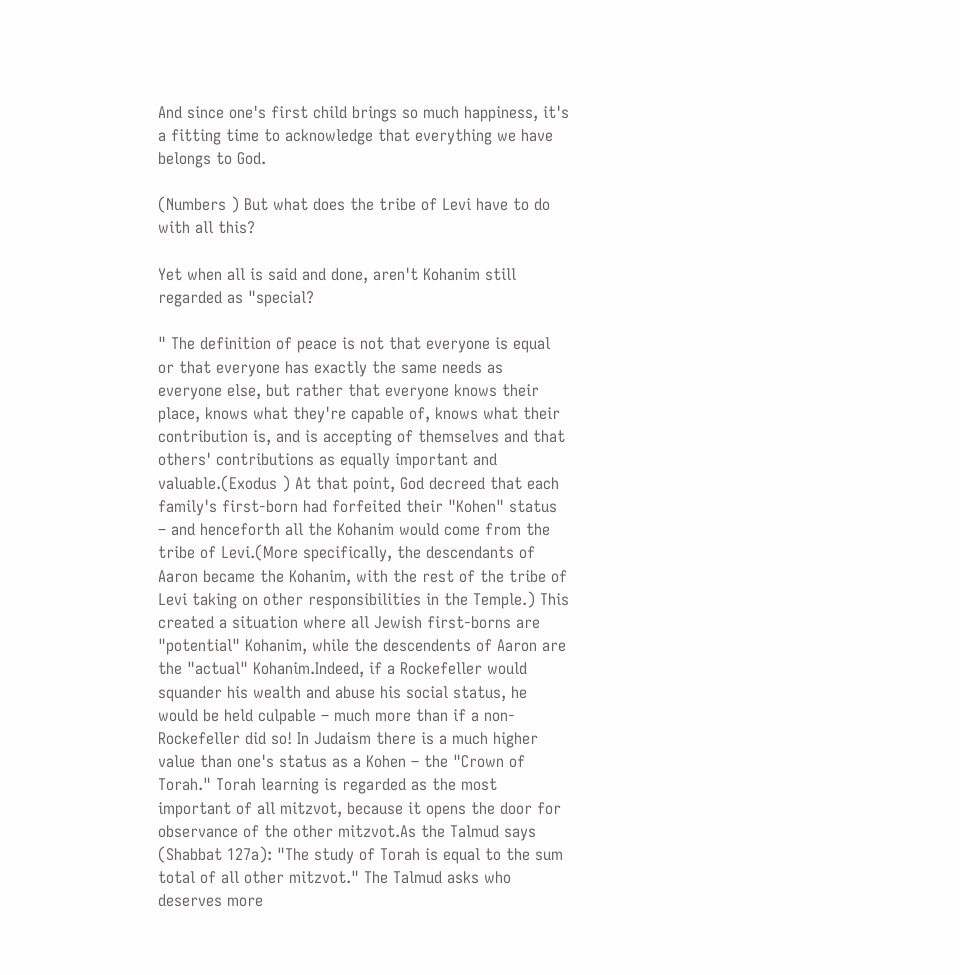And since one's first child brings so much happiness, it's a fitting time to acknowledge that everything we have belongs to God.

(Numbers ) But what does the tribe of Levi have to do with all this?

Yet when all is said and done, aren't Kohanim still regarded as "special?

" The definition of peace is not that everyone is equal or that everyone has exactly the same needs as everyone else, but rather that everyone knows their place, knows what they're capable of, knows what their contribution is, and is accepting of themselves and that others' contributions as equally important and valuable.(Exodus ) At that point, God decreed that each family's first-born had forfeited their "Kohen" status – and henceforth all the Kohanim would come from the tribe of Levi.(More specifically, the descendants of Aaron became the Kohanim, with the rest of the tribe of Levi taking on other responsibilities in the Temple.) This created a situation where all Jewish first-borns are "potential" Kohanim, while the descendents of Aaron are the "actual" Kohanim.Indeed, if a Rockefeller would squander his wealth and abuse his social status, he would be held culpable – much more than if a non-Rockefeller did so! In Judaism there is a much higher value than one's status as a Kohen – the "Crown of Torah." Torah learning is regarded as the most important of all mitzvot, because it opens the door for observance of the other mitzvot.As the Talmud says (Shabbat 127a): "The study of Torah is equal to the sum total of all other mitzvot." The Talmud asks who deserves more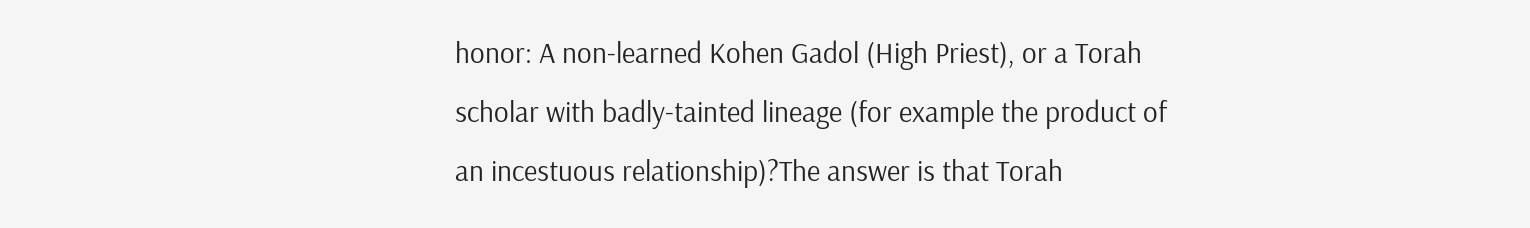honor: A non-learned Kohen Gadol (High Priest), or a Torah scholar with badly-tainted lineage (for example the product of an incestuous relationship)?The answer is that Torah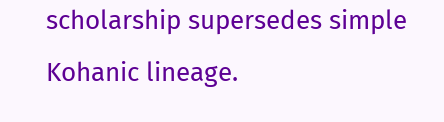scholarship supersedes simple Kohanic lineage.